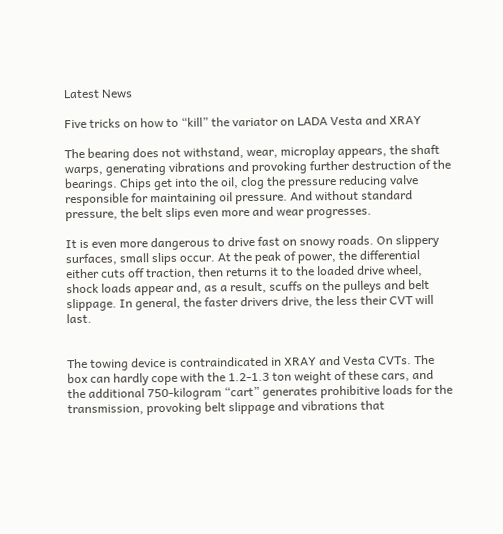Latest News

Five tricks on how to “kill” the variator on LADA Vesta and XRAY

The bearing does not withstand, wear, microplay appears, the shaft warps, generating vibrations and provoking further destruction of the bearings. Chips get into the oil, clog the pressure reducing valve responsible for maintaining oil pressure. And without standard pressure, the belt slips even more and wear progresses.

It is even more dangerous to drive fast on snowy roads. On slippery surfaces, small slips occur. At the peak of power, the differential either cuts off traction, then returns it to the loaded drive wheel, shock loads appear and, as a result, scuffs on the pulleys and belt slippage. In general, the faster drivers drive, the less their CVT will last.


The towing device is contraindicated in XRAY and Vesta CVTs. The box can hardly cope with the 1.2-1.3 ton weight of these cars, and the additional 750-kilogram “cart” generates prohibitive loads for the transmission, provoking belt slippage and vibrations that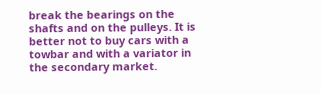break the bearings on the shafts and on the pulleys. It is better not to buy cars with a towbar and with a variator in the secondary market.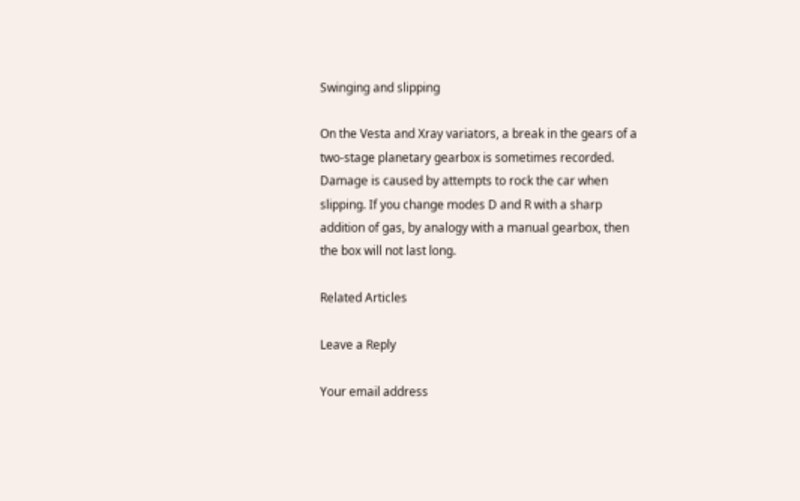Swinging and slipping

On the Vesta and Xray variators, a break in the gears of a two-stage planetary gearbox is sometimes recorded. Damage is caused by attempts to rock the car when slipping. If you change modes D and R with a sharp addition of gas, by analogy with a manual gearbox, then the box will not last long.

Related Articles

Leave a Reply

Your email address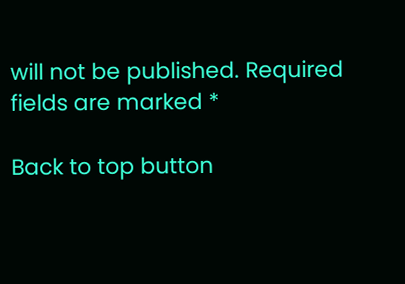will not be published. Required fields are marked *

Back to top button